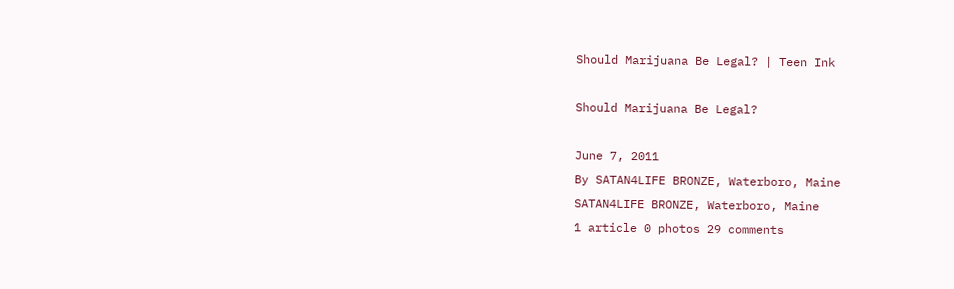Should Marijuana Be Legal? | Teen Ink

Should Marijuana Be Legal?

June 7, 2011
By SATAN4LIFE BRONZE, Waterboro, Maine
SATAN4LIFE BRONZE, Waterboro, Maine
1 article 0 photos 29 comments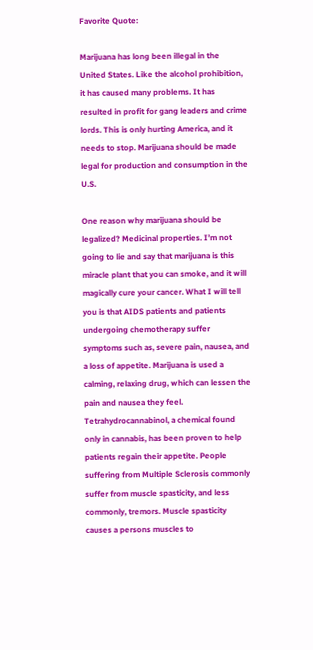Favorite Quote:

Marijuana has long been illegal in the United States. Like the alcohol prohibition, it has caused many problems. It has resulted in profit for gang leaders and crime lords. This is only hurting America, and it needs to stop. Marijuana should be made legal for production and consumption in the U.S.

One reason why marijuana should be legalized? Medicinal properties. I’m not going to lie and say that marijuana is this miracle plant that you can smoke, and it will magically cure your cancer. What I will tell you is that AIDS patients and patients undergoing chemotherapy suffer symptoms such as, severe pain, nausea, and a loss of appetite. Marijuana is used a calming, relaxing drug, which can lessen the pain and nausea they feel. Tetrahydrocannabinol, a chemical found only in cannabis, has been proven to help patients regain their appetite. People suffering from Multiple Sclerosis commonly suffer from muscle spasticity, and less commonly, tremors. Muscle spasticity causes a persons muscles to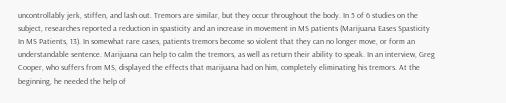uncontrollably jerk, stiffen, and lash out. Tremors are similar, but they occur throughout the body. In 5 of 6 studies on the subject, researches reported a reduction in spasticity and an increase in movement in MS patients (Marijuana Eases Spasticity In MS Patients, 13). In somewhat rare cases, patients tremors become so violent that they can no longer move, or form an understandable sentence. Marijuana can help to calm the tremors, as well as return their ability to speak. In an interview, Greg Cooper, who suffers from MS, displayed the effects that marijuana had on him, completely eliminating his tremors. At the beginning, he needed the help of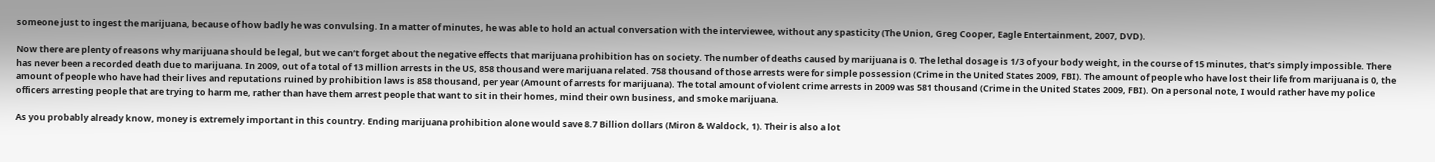someone just to ingest the marijuana, because of how badly he was convulsing. In a matter of minutes, he was able to hold an actual conversation with the interviewee, without any spasticity (The Union, Greg Cooper, Eagle Entertainment, 2007, DVD).

Now there are plenty of reasons why marijuana should be legal, but we can’t forget about the negative effects that marijuana prohibition has on society. The number of deaths caused by marijuana is 0. The lethal dosage is 1/3 of your body weight, in the course of 15 minutes, that’s simply impossible. There has never been a recorded death due to marijuana. In 2009, out of a total of 13 million arrests in the US, 858 thousand were marijuana related. 758 thousand of those arrests were for simple possession (Crime in the United States 2009, FBI). The amount of people who have lost their life from marijuana is 0, the amount of people who have had their lives and reputations ruined by prohibition laws is 858 thousand, per year (Amount of arrests for marijuana). The total amount of violent crime arrests in 2009 was 581 thousand (Crime in the United States 2009, FBI). On a personal note, I would rather have my police officers arresting people that are trying to harm me, rather than have them arrest people that want to sit in their homes, mind their own business, and smoke marijuana.

As you probably already know, money is extremely important in this country. Ending marijuana prohibition alone would save 8.7 Billion dollars (Miron & Waldock, 1). Their is also a lot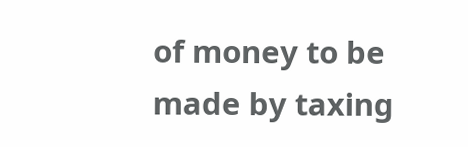of money to be made by taxing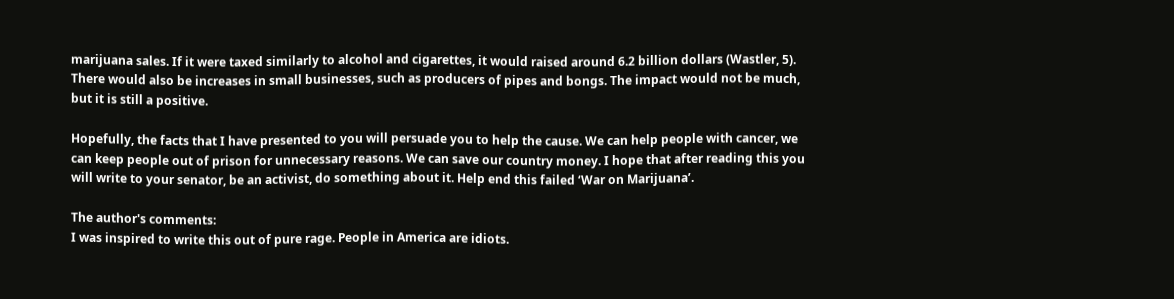marijuana sales. If it were taxed similarly to alcohol and cigarettes, it would raised around 6.2 billion dollars (Wastler, 5). There would also be increases in small businesses, such as producers of pipes and bongs. The impact would not be much, but it is still a positive.

Hopefully, the facts that I have presented to you will persuade you to help the cause. We can help people with cancer, we can keep people out of prison for unnecessary reasons. We can save our country money. I hope that after reading this you will write to your senator, be an activist, do something about it. Help end this failed ‘War on Marijuana’.

The author's comments:
I was inspired to write this out of pure rage. People in America are idiots.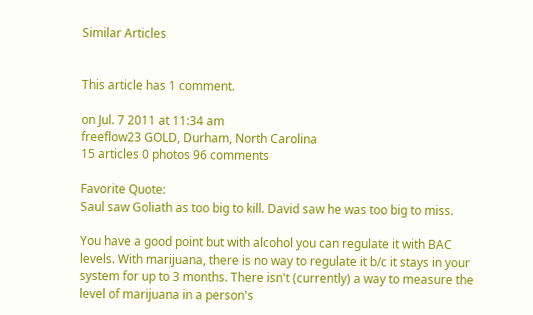Similar Articles


This article has 1 comment.

on Jul. 7 2011 at 11:34 am
freeflow23 GOLD, Durham, North Carolina
15 articles 0 photos 96 comments

Favorite Quote:
Saul saw Goliath as too big to kill. David saw he was too big to miss.

You have a good point but with alcohol you can regulate it with BAC levels. With marijuana, there is no way to regulate it b/c it stays in your system for up to 3 months. There isn't (currently) a way to measure the level of marijuana in a person's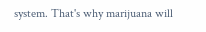system. That's why marijuana will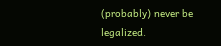(probably) never be legalized.